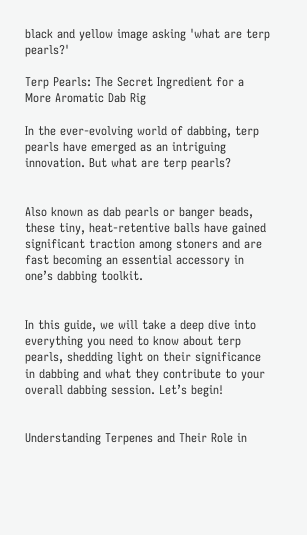black and yellow image asking 'what are terp pearls?'

Terp Pearls: The Secret Ingredient for a More Aromatic Dab Rig

In the ever-evolving world of dabbing, terp pearls have emerged as an intriguing innovation. But what are terp pearls?


Also known as dab pearls or banger beads, these tiny, heat-retentive balls have gained significant traction among stoners and are fast becoming an essential accessory in one’s dabbing toolkit.


In this guide, we will take a deep dive into everything you need to know about terp pearls, shedding light on their significance in dabbing and what they contribute to your overall dabbing session. Let’s begin!


Understanding Terpenes and Their Role in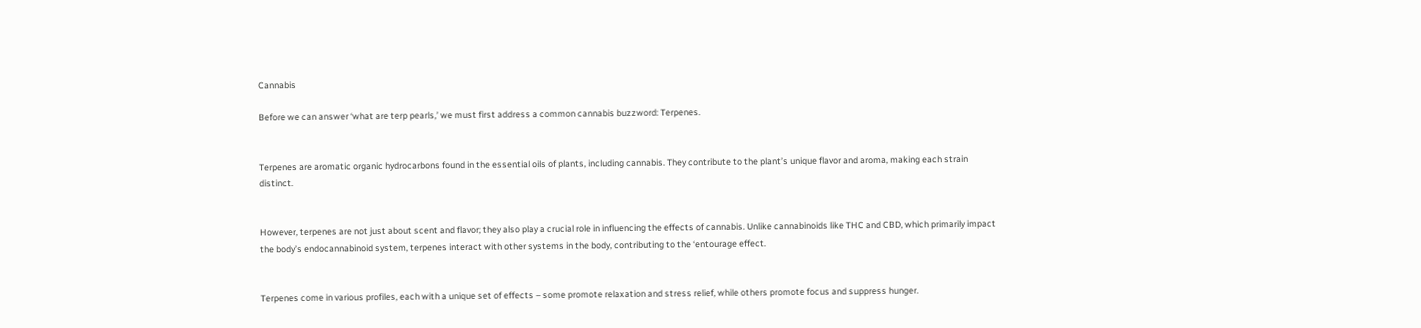Cannabis

Before we can answer ‘what are terp pearls,’ we must first address a common cannabis buzzword: Terpenes.


Terpenes are aromatic organic hydrocarbons found in the essential oils of plants, including cannabis. They contribute to the plant’s unique flavor and aroma, making each strain distinct.


However, terpenes are not just about scent and flavor; they also play a crucial role in influencing the effects of cannabis. Unlike cannabinoids like THC and CBD, which primarily impact the body’s endocannabinoid system, terpenes interact with other systems in the body, contributing to the ‘entourage effect.


Terpenes come in various profiles, each with a unique set of effects – some promote relaxation and stress relief, while others promote focus and suppress hunger.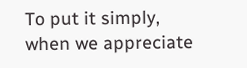To put it simply, when we appreciate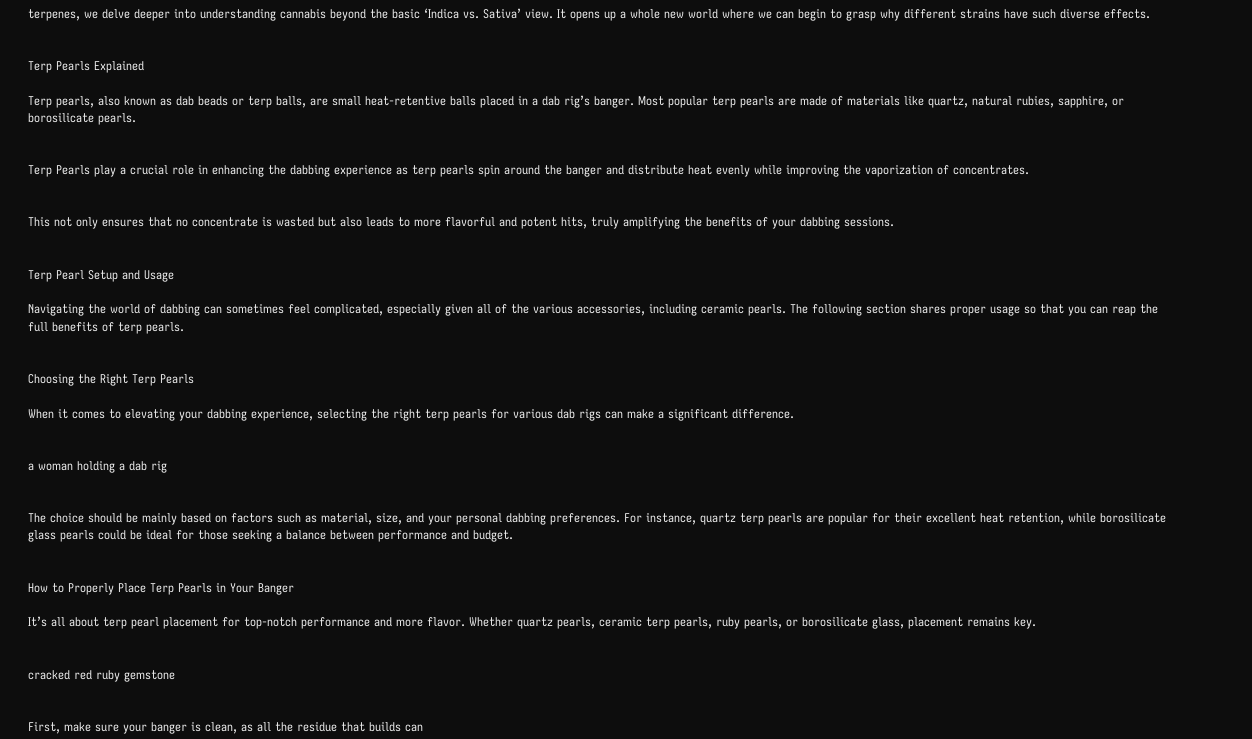terpenes, we delve deeper into understanding cannabis beyond the basic ‘Indica vs. Sativa’ view. It opens up a whole new world where we can begin to grasp why different strains have such diverse effects.


Terp Pearls Explained

Terp pearls, also known as dab beads or terp balls, are small heat-retentive balls placed in a dab rig’s banger. Most popular terp pearls are made of materials like quartz, natural rubies, sapphire, or borosilicate pearls.


Terp Pearls play a crucial role in enhancing the dabbing experience as terp pearls spin around the banger and distribute heat evenly while improving the vaporization of concentrates.


This not only ensures that no concentrate is wasted but also leads to more flavorful and potent hits, truly amplifying the benefits of your dabbing sessions.


Terp Pearl Setup and Usage

Navigating the world of dabbing can sometimes feel complicated, especially given all of the various accessories, including ceramic pearls. The following section shares proper usage so that you can reap the full benefits of terp pearls.


Choosing the Right Terp Pearls

When it comes to elevating your dabbing experience, selecting the right terp pearls for various dab rigs can make a significant difference.


a woman holding a dab rig


The choice should be mainly based on factors such as material, size, and your personal dabbing preferences. For instance, quartz terp pearls are popular for their excellent heat retention, while borosilicate glass pearls could be ideal for those seeking a balance between performance and budget.


How to Properly Place Terp Pearls in Your Banger

It’s all about terp pearl placement for top-notch performance and more flavor. Whether quartz pearls, ceramic terp pearls, ruby pearls, or borosilicate glass, placement remains key.


cracked red ruby gemstone


First, make sure your banger is clean, as all the residue that builds can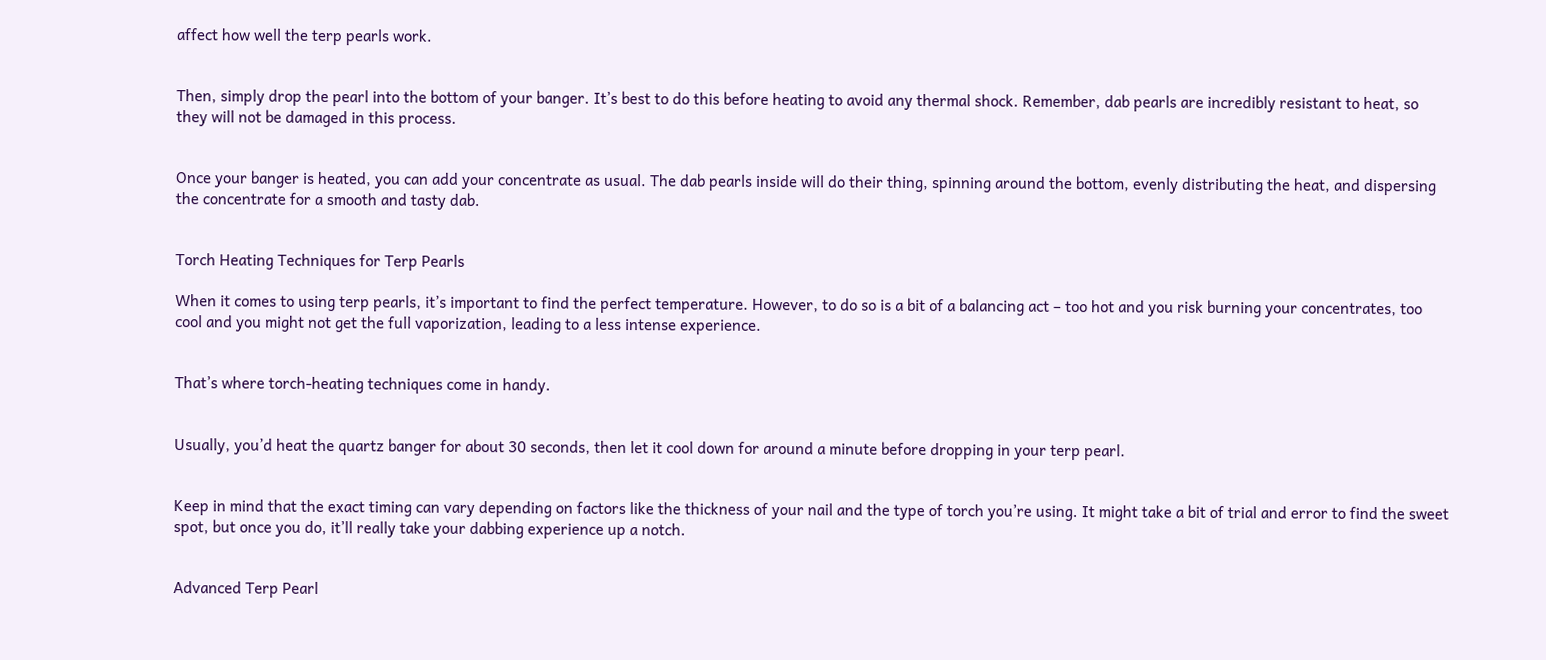affect how well the terp pearls work.


Then, simply drop the pearl into the bottom of your banger. It’s best to do this before heating to avoid any thermal shock. Remember, dab pearls are incredibly resistant to heat, so they will not be damaged in this process.


Once your banger is heated, you can add your concentrate as usual. The dab pearls inside will do their thing, spinning around the bottom, evenly distributing the heat, and dispersing the concentrate for a smooth and tasty dab.


Torch Heating Techniques for Terp Pearls

When it comes to using terp pearls, it’s important to find the perfect temperature. However, to do so is a bit of a balancing act – too hot and you risk burning your concentrates, too cool and you might not get the full vaporization, leading to a less intense experience.


That’s where torch-heating techniques come in handy.


Usually, you’d heat the quartz banger for about 30 seconds, then let it cool down for around a minute before dropping in your terp pearl.


Keep in mind that the exact timing can vary depending on factors like the thickness of your nail and the type of torch you’re using. It might take a bit of trial and error to find the sweet spot, but once you do, it’ll really take your dabbing experience up a notch.


Advanced Terp Pearl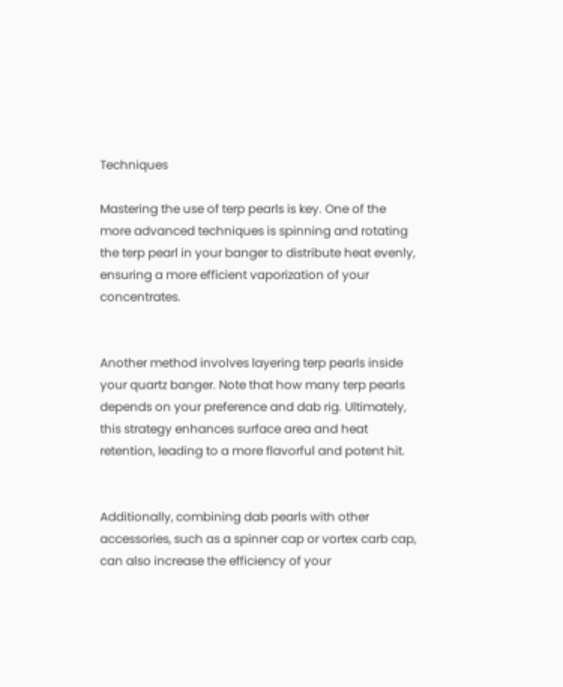Techniques

Mastering the use of terp pearls is key. One of the more advanced techniques is spinning and rotating the terp pearl in your banger to distribute heat evenly, ensuring a more efficient vaporization of your concentrates.


Another method involves layering terp pearls inside your quartz banger. Note that how many terp pearls depends on your preference and dab rig. Ultimately, this strategy enhances surface area and heat retention, leading to a more flavorful and potent hit.


Additionally, combining dab pearls with other accessories, such as a spinner cap or vortex carb cap, can also increase the efficiency of your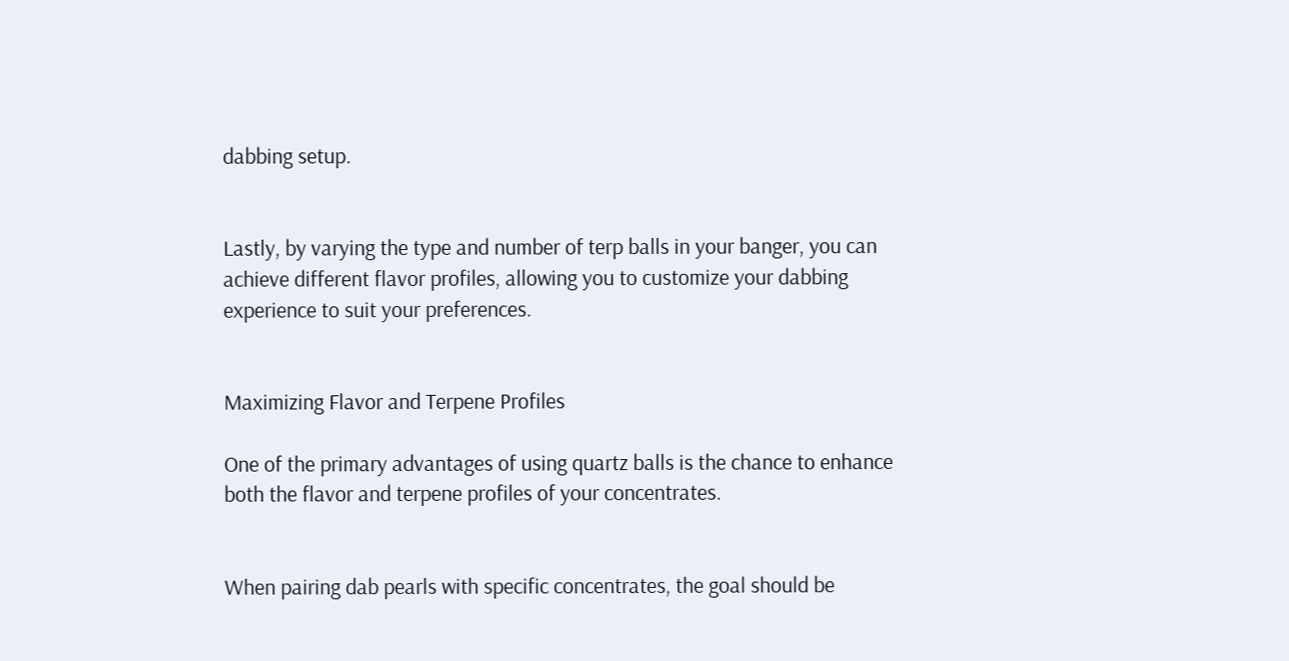dabbing setup.


Lastly, by varying the type and number of terp balls in your banger, you can achieve different flavor profiles, allowing you to customize your dabbing experience to suit your preferences.


Maximizing Flavor and Terpene Profiles

One of the primary advantages of using quartz balls is the chance to enhance both the flavor and terpene profiles of your concentrates.


When pairing dab pearls with specific concentrates, the goal should be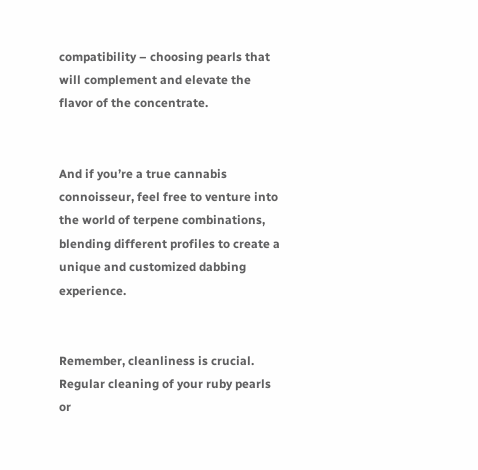compatibility – choosing pearls that will complement and elevate the flavor of the concentrate.


And if you’re a true cannabis connoisseur, feel free to venture into the world of terpene combinations, blending different profiles to create a unique and customized dabbing experience.


Remember, cleanliness is crucial. Regular cleaning of your ruby pearls or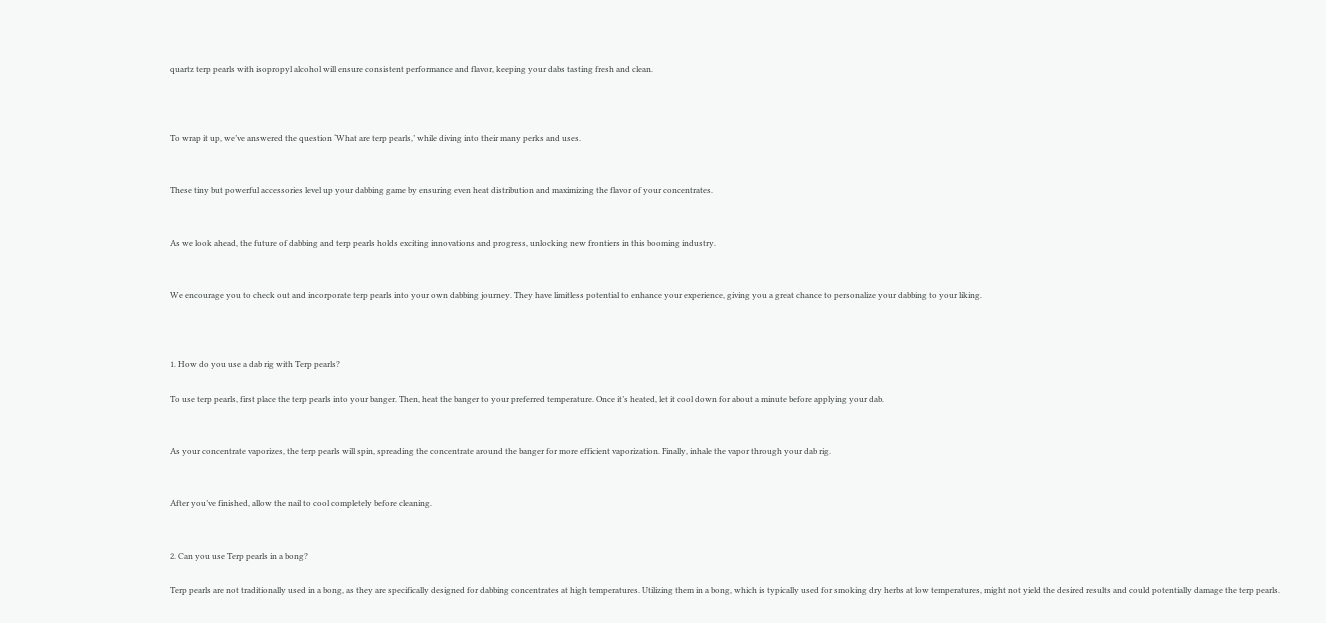quartz terp pearls with isopropyl alcohol will ensure consistent performance and flavor, keeping your dabs tasting fresh and clean.



To wrap it up, we’ve answered the question ‘What are terp pearls,’ while diving into their many perks and uses.


These tiny but powerful accessories level up your dabbing game by ensuring even heat distribution and maximizing the flavor of your concentrates.


As we look ahead, the future of dabbing and terp pearls holds exciting innovations and progress, unlocking new frontiers in this booming industry.


We encourage you to check out and incorporate terp pearls into your own dabbing journey. They have limitless potential to enhance your experience, giving you a great chance to personalize your dabbing to your liking.



1. How do you use a dab rig with Terp pearls?

To use terp pearls, first place the terp pearls into your banger. Then, heat the banger to your preferred temperature. Once it’s heated, let it cool down for about a minute before applying your dab.


As your concentrate vaporizes, the terp pearls will spin, spreading the concentrate around the banger for more efficient vaporization. Finally, inhale the vapor through your dab rig.


After you’ve finished, allow the nail to cool completely before cleaning.


2. Can you use Terp pearls in a bong?

Terp pearls are not traditionally used in a bong, as they are specifically designed for dabbing concentrates at high temperatures. Utilizing them in a bong, which is typically used for smoking dry herbs at low temperatures, might not yield the desired results and could potentially damage the terp pearls.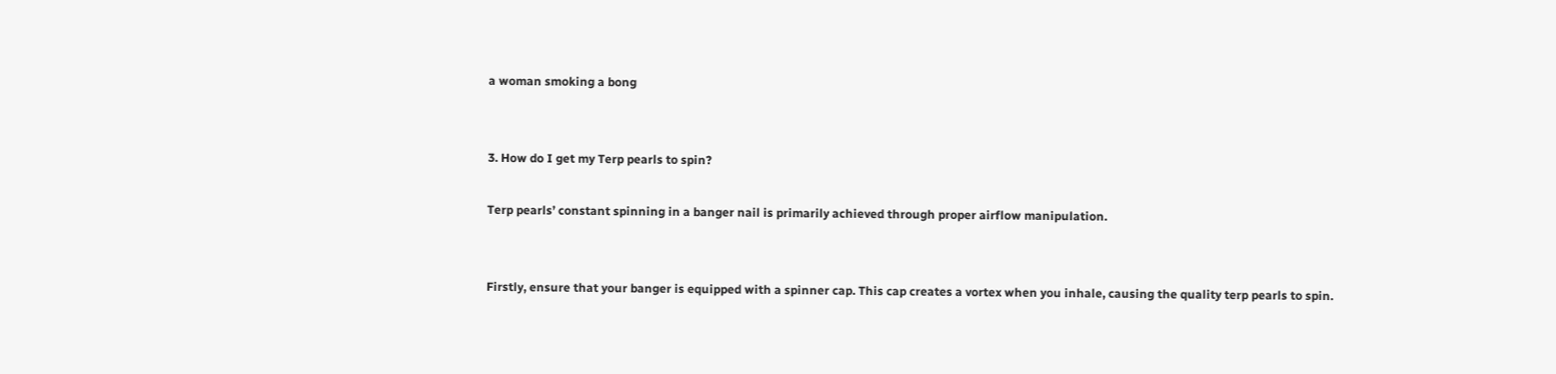a woman smoking a bong


3. How do I get my Terp pearls to spin?

Terp pearls’ constant spinning in a banger nail is primarily achieved through proper airflow manipulation.


Firstly, ensure that your banger is equipped with a spinner cap. This cap creates a vortex when you inhale, causing the quality terp pearls to spin.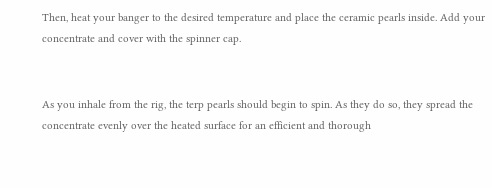Then, heat your banger to the desired temperature and place the ceramic pearls inside. Add your concentrate and cover with the spinner cap.


As you inhale from the rig, the terp pearls should begin to spin. As they do so, they spread the concentrate evenly over the heated surface for an efficient and thorough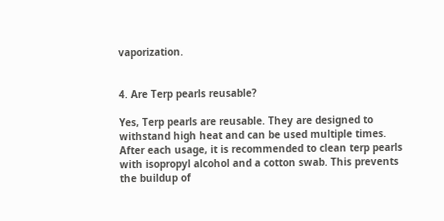vaporization.


4. Are Terp pearls reusable?

Yes, Terp pearls are reusable. They are designed to withstand high heat and can be used multiple times. After each usage, it is recommended to clean terp pearls with isopropyl alcohol and a cotton swab. This prevents the buildup of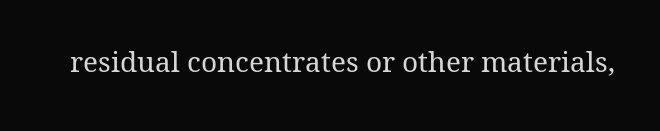residual concentrates or other materials,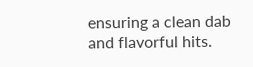ensuring a clean dab and flavorful hits.